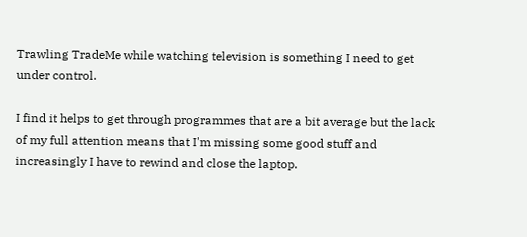Trawling TradeMe while watching television is something I need to get under control.

I find it helps to get through programmes that are a bit average but the lack of my full attention means that I'm missing some good stuff and increasingly I have to rewind and close the laptop.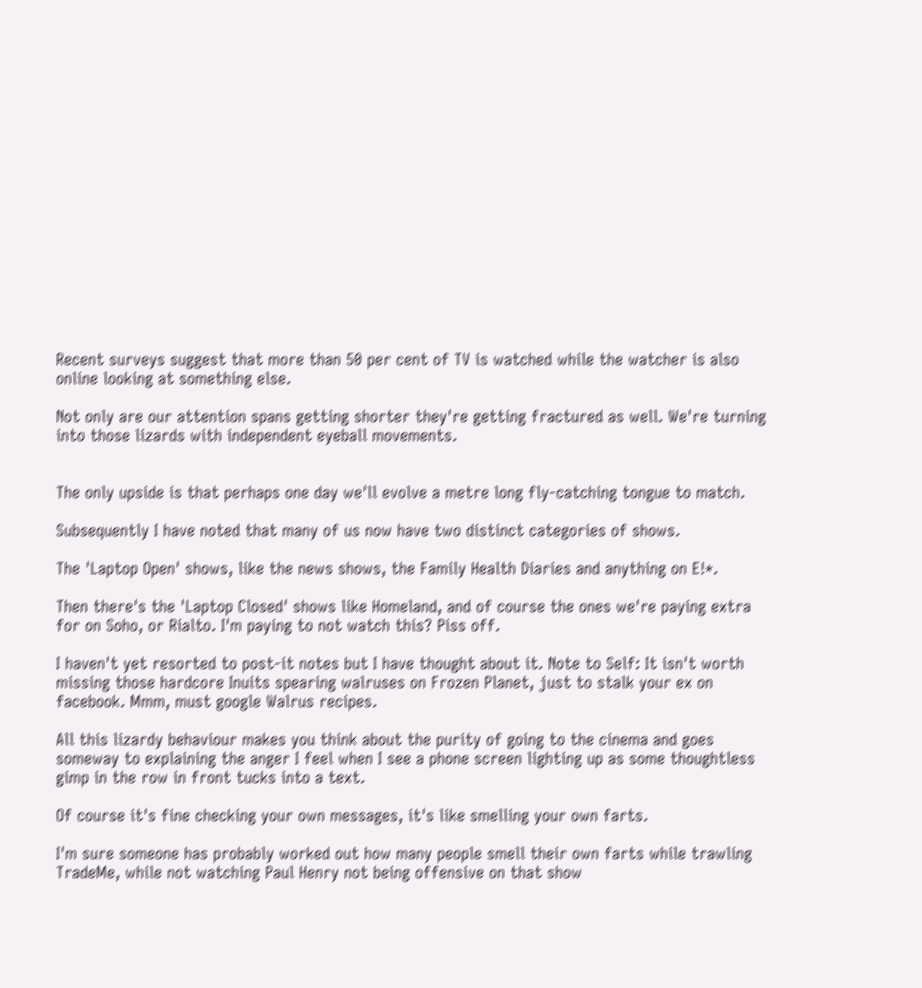Recent surveys suggest that more than 50 per cent of TV is watched while the watcher is also online looking at something else.

Not only are our attention spans getting shorter they're getting fractured as well. We're turning into those lizards with independent eyeball movements.


The only upside is that perhaps one day we'll evolve a metre long fly-catching tongue to match.

Subsequently I have noted that many of us now have two distinct categories of shows.

The 'Laptop Open' shows, like the news shows, the Family Health Diaries and anything on E!*.

Then there's the 'Laptop Closed' shows like Homeland, and of course the ones we're paying extra for on Soho, or Rialto. I'm paying to not watch this? Piss off.

I haven't yet resorted to post-it notes but I have thought about it. Note to Self: It isn't worth missing those hardcore Inuits spearing walruses on Frozen Planet, just to stalk your ex on facebook. Mmm, must google Walrus recipes.

All this lizardy behaviour makes you think about the purity of going to the cinema and goes someway to explaining the anger I feel when I see a phone screen lighting up as some thoughtless gimp in the row in front tucks into a text.

Of course it's fine checking your own messages, it's like smelling your own farts.

I'm sure someone has probably worked out how many people smell their own farts while trawling TradeMe, while not watching Paul Henry not being offensive on that show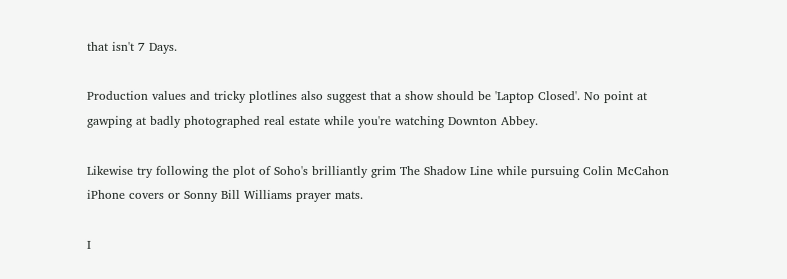that isn't 7 Days.

Production values and tricky plotlines also suggest that a show should be 'Laptop Closed'. No point at gawping at badly photographed real estate while you're watching Downton Abbey.

Likewise try following the plot of Soho's brilliantly grim The Shadow Line while pursuing Colin McCahon iPhone covers or Sonny Bill Williams prayer mats.

I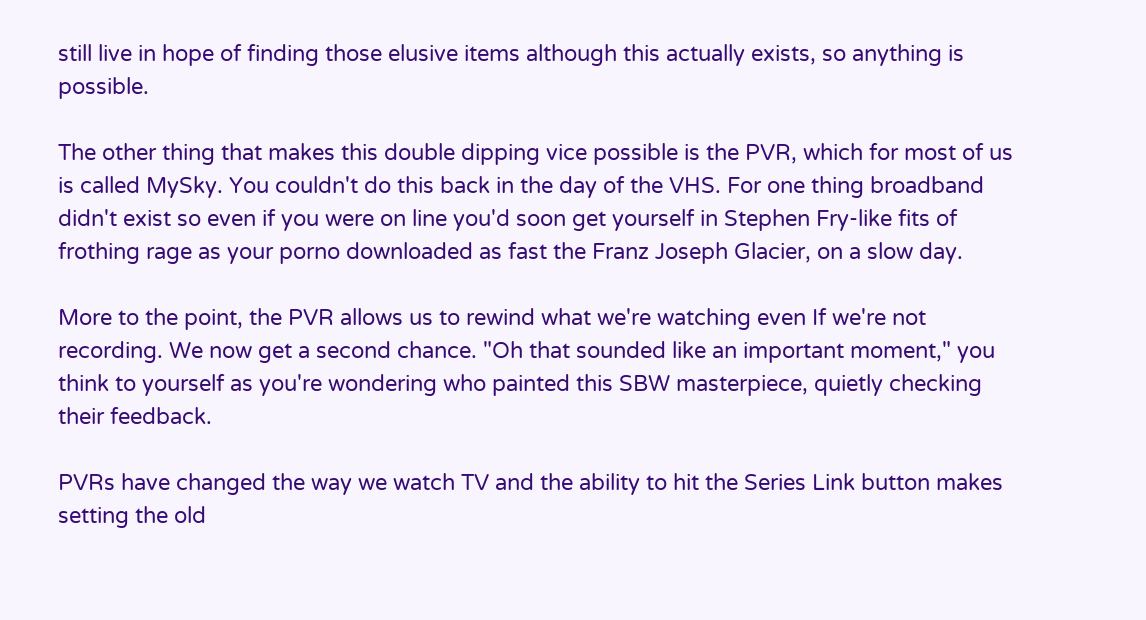still live in hope of finding those elusive items although this actually exists, so anything is possible.

The other thing that makes this double dipping vice possible is the PVR, which for most of us is called MySky. You couldn't do this back in the day of the VHS. For one thing broadband didn't exist so even if you were on line you'd soon get yourself in Stephen Fry-like fits of frothing rage as your porno downloaded as fast the Franz Joseph Glacier, on a slow day.

More to the point, the PVR allows us to rewind what we're watching even If we're not recording. We now get a second chance. "Oh that sounded like an important moment," you think to yourself as you're wondering who painted this SBW masterpiece, quietly checking their feedback.

PVRs have changed the way we watch TV and the ability to hit the Series Link button makes setting the old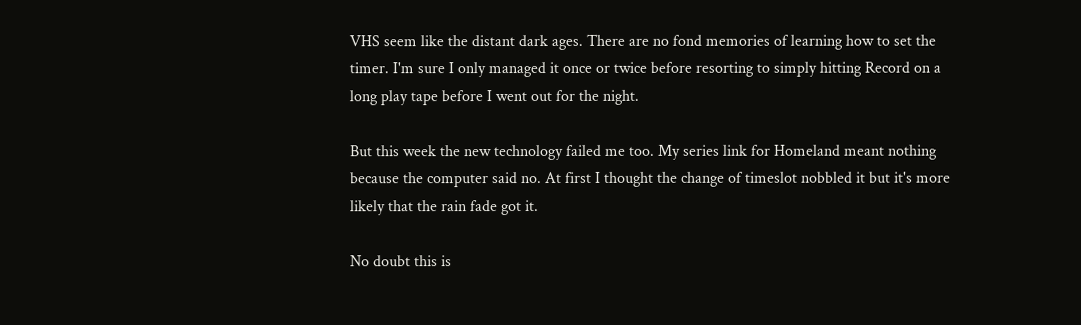VHS seem like the distant dark ages. There are no fond memories of learning how to set the timer. I'm sure I only managed it once or twice before resorting to simply hitting Record on a long play tape before I went out for the night.

But this week the new technology failed me too. My series link for Homeland meant nothing because the computer said no. At first I thought the change of timeslot nobbled it but it's more likely that the rain fade got it.

No doubt this is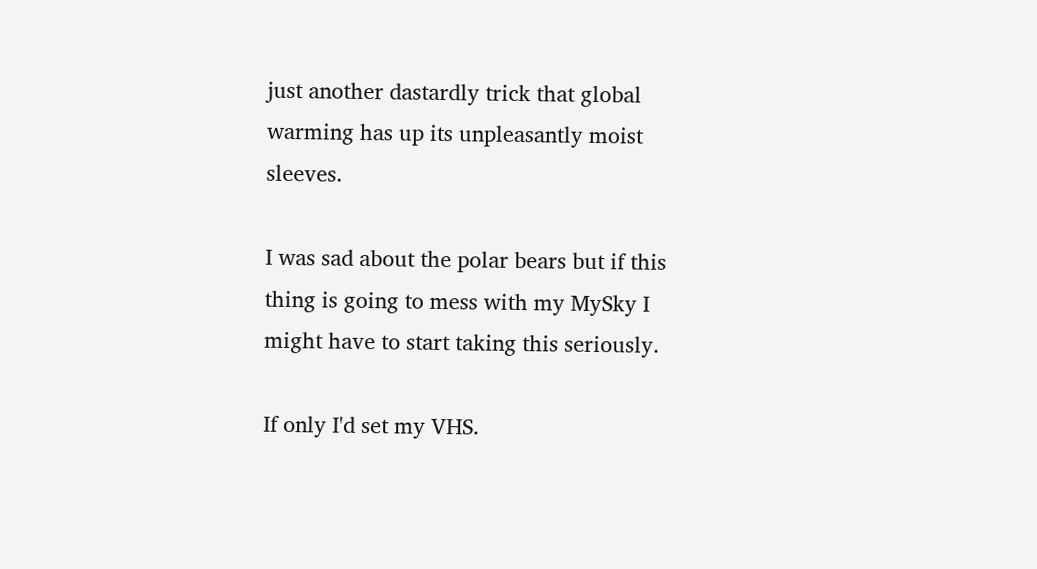just another dastardly trick that global warming has up its unpleasantly moist sleeves.

I was sad about the polar bears but if this thing is going to mess with my MySky I might have to start taking this seriously.

If only I'd set my VHS.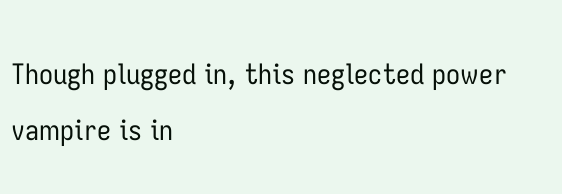Though plugged in, this neglected power vampire is in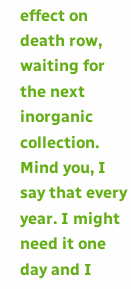effect on death row, waiting for the next inorganic collection. Mind you, I say that every year. I might need it one day and I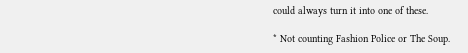could always turn it into one of these.

* Not counting Fashion Police or The Soup.